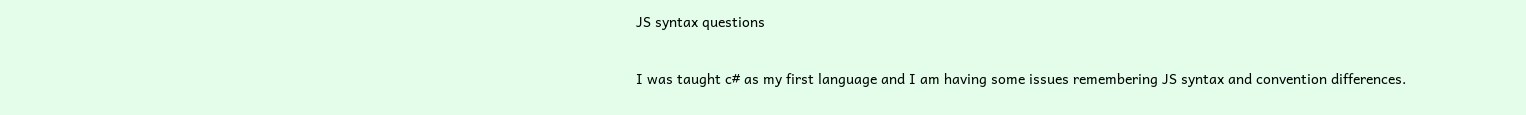JS syntax questions

I was taught c# as my first language and I am having some issues remembering JS syntax and convention differences.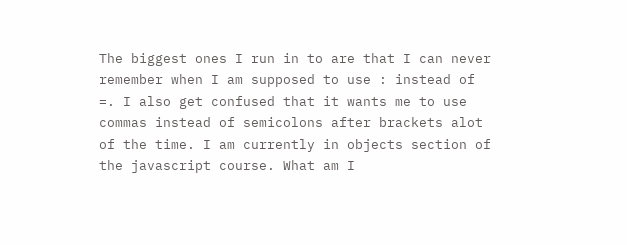The biggest ones I run in to are that I can never remember when I am supposed to use : instead of =. I also get confused that it wants me to use commas instead of semicolons after brackets alot of the time. I am currently in objects section of the javascript course. What am I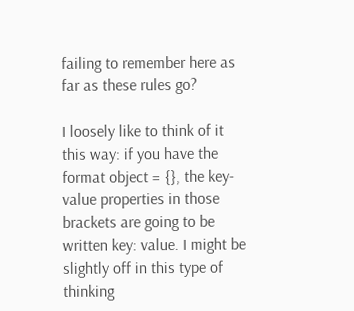failing to remember here as far as these rules go?

I loosely like to think of it this way: if you have the format object = {}, the key-value properties in those brackets are going to be written key: value. I might be slightly off in this type of thinking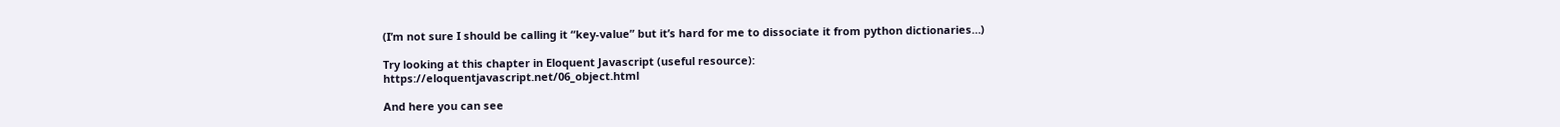(I’m not sure I should be calling it “key-value” but it’s hard for me to dissociate it from python dictionaries…)

Try looking at this chapter in Eloquent Javascript (useful resource): https://eloquentjavascript.net/06_object.html

And here you can see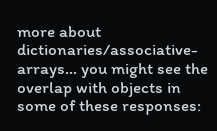more about dictionaries/associative-arrays… you might see the overlap with objects in some of these responses: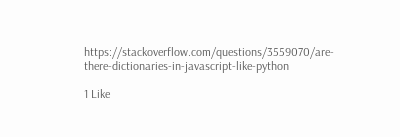https://stackoverflow.com/questions/3559070/are-there-dictionaries-in-javascript-like-python

1 Like